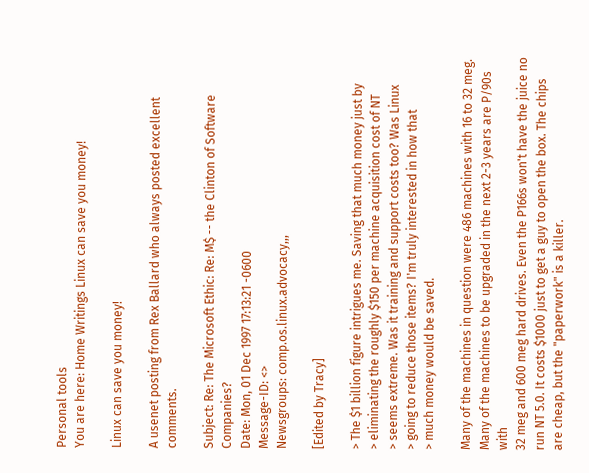Personal tools
You are here: Home Writings Linux can save you money!

Linux can save you money!

A usenet posting from Rex Ballard who always posted excellent comments.

Subject: Re: The Microsoft Ethic: Re: M$ -- the Clinton of Software Companies?
Date: Mon, 01 Dec 1997 17:13:21 -0600
Message-ID: <>
Newsgroups: comp.os.linux.advocacy,,,

[Edited by Tracy]

> The $1 billion figure intrigues me. Saving that much money just by
> eliminating the roughly $150 per machine acquisition cost of NT
> seems extreme. Was it training and support costs too? Was Linux
> going to reduce those items? I'm truly interested in how that
> much money would be saved.

Many of the machines in question were 486 machines with 16 to 32 meg.
Many of the machines to be upgraded in the next 2-3 years are P/90s with
32 meg and 600 meg hard drives. Even the P166s won't have the juice no
run NT 5.0. It costs $1000 just to get a guy to open the box. The chips
are cheap, but the "paperwork" is a killer.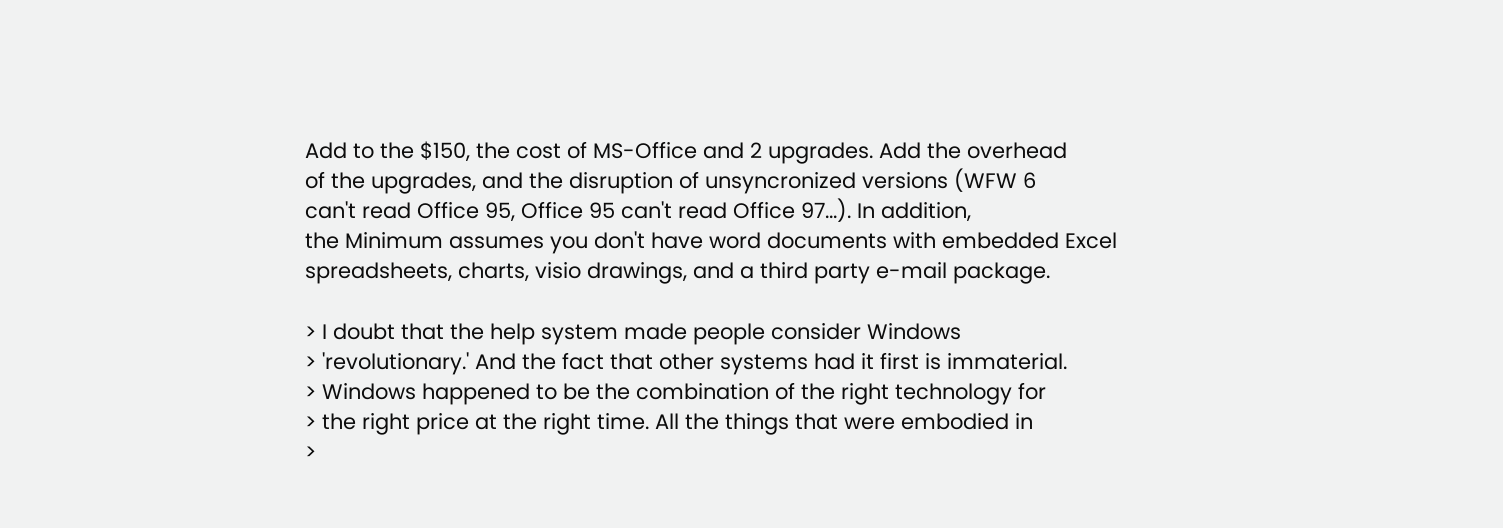Add to the $150, the cost of MS-Office and 2 upgrades. Add the overhead
of the upgrades, and the disruption of unsyncronized versions (WFW 6
can't read Office 95, Office 95 can't read Office 97...). In addition,
the Minimum assumes you don't have word documents with embedded Excel
spreadsheets, charts, visio drawings, and a third party e-mail package.

> I doubt that the help system made people consider Windows
> 'revolutionary.' And the fact that other systems had it first is immaterial.
> Windows happened to be the combination of the right technology for
> the right price at the right time. All the things that were embodied in
>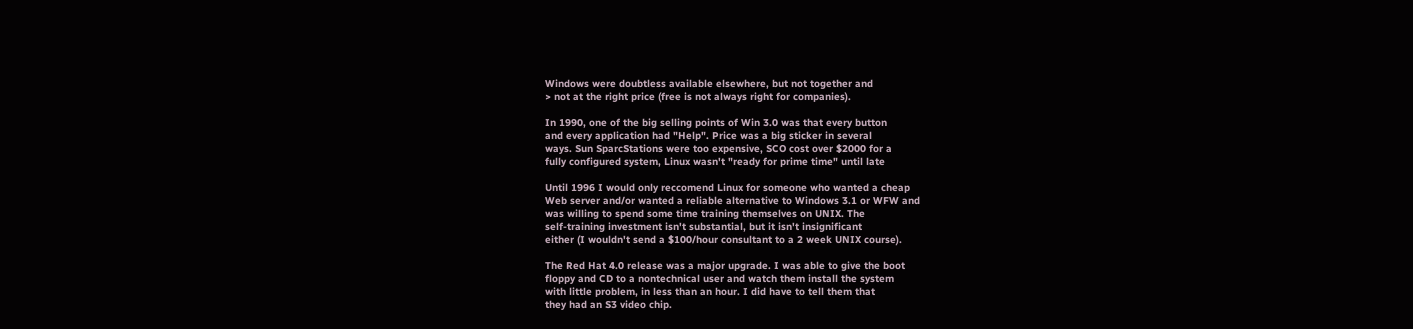Windows were doubtless available elsewhere, but not together and
> not at the right price (free is not always right for companies).

In 1990, one of the big selling points of Win 3.0 was that every button
and every application had "Help". Price was a big sticker in several
ways. Sun SparcStations were too expensive, SCO cost over $2000 for a
fully configured system, Linux wasn't "ready for prime time" until late

Until 1996 I would only reccomend Linux for someone who wanted a cheap
Web server and/or wanted a reliable alternative to Windows 3.1 or WFW and
was willing to spend some time training themselves on UNIX. The
self-training investment isn't substantial, but it isn't insignificant
either (I wouldn't send a $100/hour consultant to a 2 week UNIX course).

The Red Hat 4.0 release was a major upgrade. I was able to give the boot
floppy and CD to a nontechnical user and watch them install the system
with little problem, in less than an hour. I did have to tell them that
they had an S3 video chip.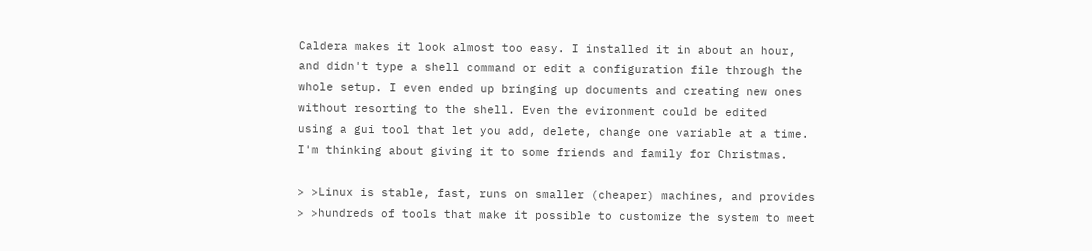Caldera makes it look almost too easy. I installed it in about an hour,
and didn't type a shell command or edit a configuration file through the
whole setup. I even ended up bringing up documents and creating new ones
without resorting to the shell. Even the evironment could be edited
using a gui tool that let you add, delete, change one variable at a time.
I'm thinking about giving it to some friends and family for Christmas.

> >Linux is stable, fast, runs on smaller (cheaper) machines, and provides
> >hundreds of tools that make it possible to customize the system to meet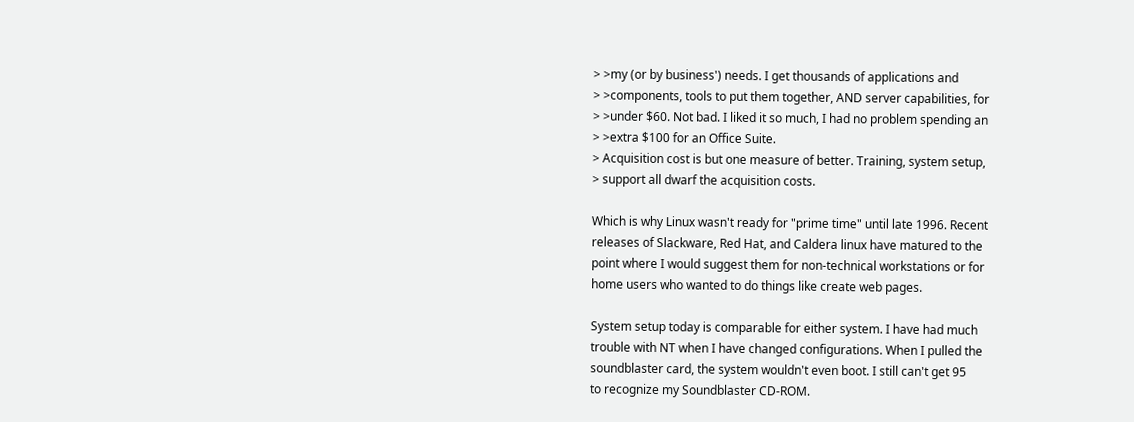> >my (or by business') needs. I get thousands of applications and
> >components, tools to put them together, AND server capabilities, for
> >under $60. Not bad. I liked it so much, I had no problem spending an
> >extra $100 for an Office Suite.
> Acquisition cost is but one measure of better. Training, system setup,
> support all dwarf the acquisition costs.

Which is why Linux wasn't ready for "prime time" until late 1996. Recent
releases of Slackware, Red Hat, and Caldera linux have matured to the
point where I would suggest them for non-technical workstations or for
home users who wanted to do things like create web pages.

System setup today is comparable for either system. I have had much
trouble with NT when I have changed configurations. When I pulled the
soundblaster card, the system wouldn't even boot. I still can't get 95
to recognize my Soundblaster CD-ROM.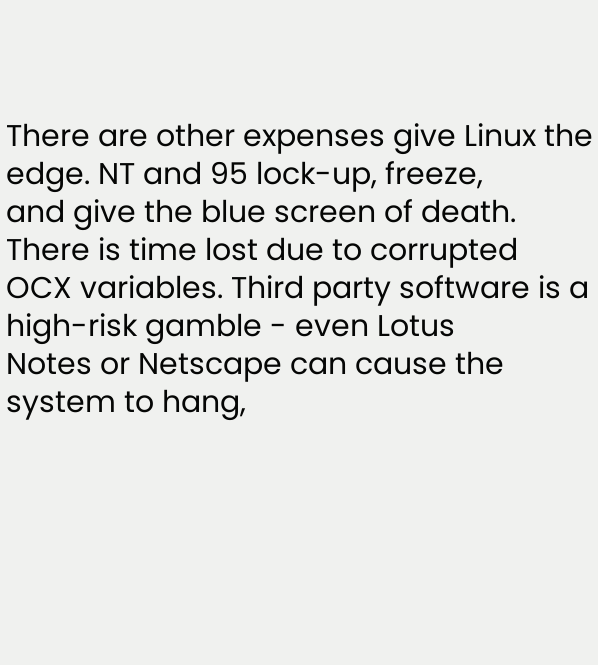There are other expenses give Linux the edge. NT and 95 lock-up, freeze,
and give the blue screen of death. There is time lost due to corrupted
OCX variables. Third party software is a high-risk gamble - even Lotus
Notes or Netscape can cause the system to hang,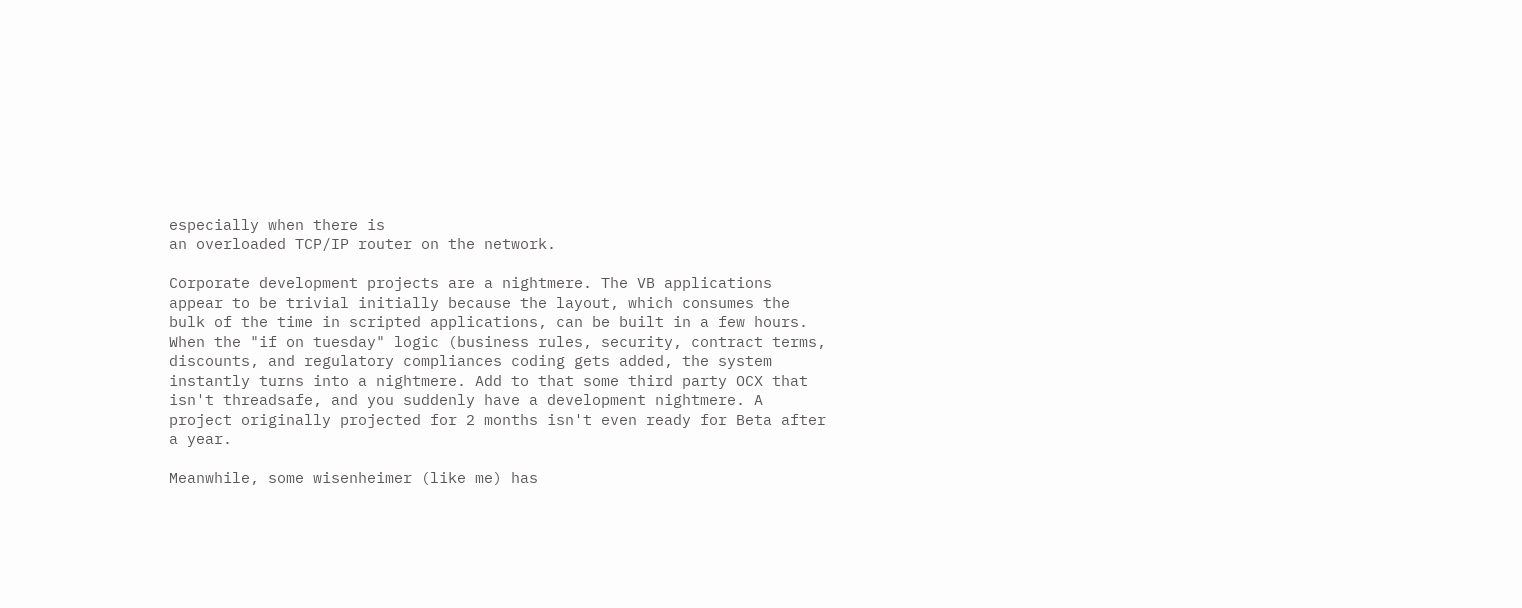especially when there is
an overloaded TCP/IP router on the network.

Corporate development projects are a nightmere. The VB applications
appear to be trivial initially because the layout, which consumes the
bulk of the time in scripted applications, can be built in a few hours.
When the "if on tuesday" logic (business rules, security, contract terms,
discounts, and regulatory compliances coding gets added, the system
instantly turns into a nightmere. Add to that some third party OCX that
isn't threadsafe, and you suddenly have a development nightmere. A
project originally projected for 2 months isn't even ready for Beta after
a year.

Meanwhile, some wisenheimer (like me) has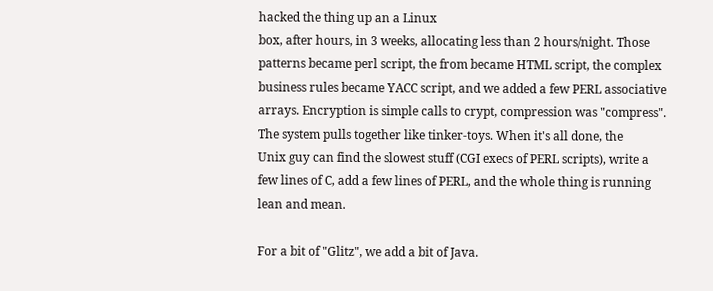hacked the thing up an a Linux
box, after hours, in 3 weeks, allocating less than 2 hours/night. Those
patterns became perl script, the from became HTML script, the complex
business rules became YACC script, and we added a few PERL associative
arrays. Encryption is simple calls to crypt, compression was "compress".
The system pulls together like tinker-toys. When it's all done, the
Unix guy can find the slowest stuff (CGI execs of PERL scripts), write a
few lines of C, add a few lines of PERL, and the whole thing is running
lean and mean.

For a bit of "Glitz", we add a bit of Java.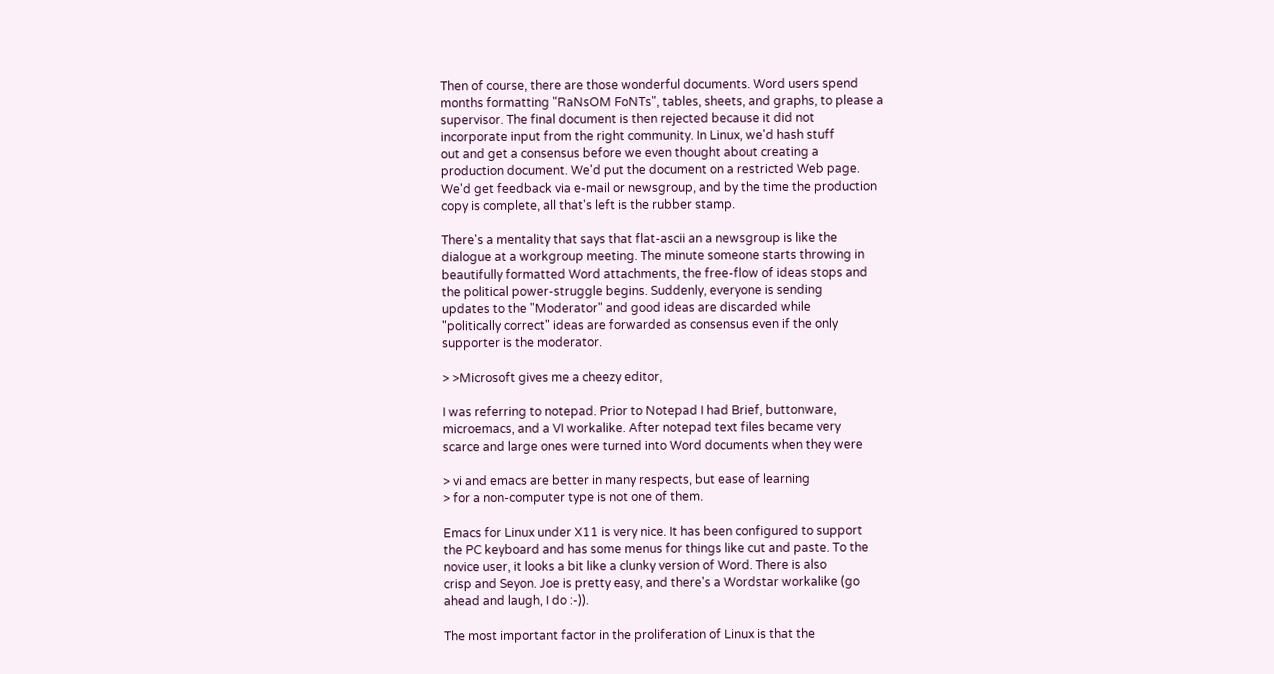Then of course, there are those wonderful documents. Word users spend
months formatting "RaNsOM FoNTs", tables, sheets, and graphs, to please a
supervisor. The final document is then rejected because it did not
incorporate input from the right community. In Linux, we'd hash stuff
out and get a consensus before we even thought about creating a
production document. We'd put the document on a restricted Web page.
We'd get feedback via e-mail or newsgroup, and by the time the production
copy is complete, all that's left is the rubber stamp.

There's a mentality that says that flat-ascii an a newsgroup is like the
dialogue at a workgroup meeting. The minute someone starts throwing in
beautifully formatted Word attachments, the free-flow of ideas stops and
the political power-struggle begins. Suddenly, everyone is sending
updates to the "Moderator" and good ideas are discarded while
"politically correct" ideas are forwarded as consensus even if the only
supporter is the moderator.

> >Microsoft gives me a cheezy editor,

I was referring to notepad. Prior to Notepad I had Brief, buttonware,
microemacs, and a VI workalike. After notepad text files became very
scarce and large ones were turned into Word documents when they were

> vi and emacs are better in many respects, but ease of learning
> for a non-computer type is not one of them.

Emacs for Linux under X11 is very nice. It has been configured to support
the PC keyboard and has some menus for things like cut and paste. To the
novice user, it looks a bit like a clunky version of Word. There is also
crisp and Seyon. Joe is pretty easy, and there's a Wordstar workalike (go
ahead and laugh, I do :-)).

The most important factor in the proliferation of Linux is that the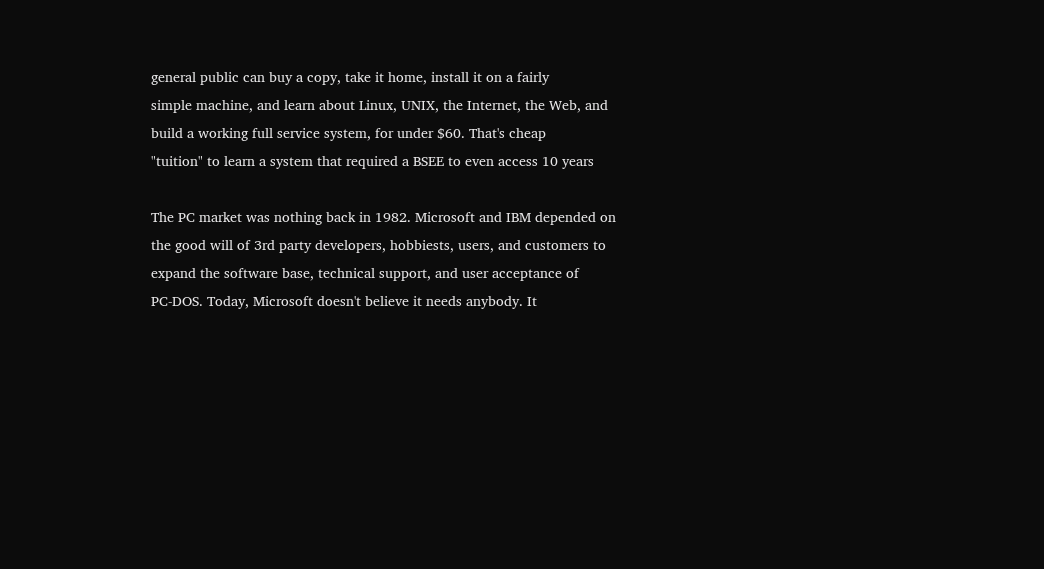general public can buy a copy, take it home, install it on a fairly
simple machine, and learn about Linux, UNIX, the Internet, the Web, and
build a working full service system, for under $60. That's cheap
"tuition" to learn a system that required a BSEE to even access 10 years

The PC market was nothing back in 1982. Microsoft and IBM depended on
the good will of 3rd party developers, hobbiests, users, and customers to
expand the software base, technical support, and user acceptance of
PC-DOS. Today, Microsoft doesn't believe it needs anybody. It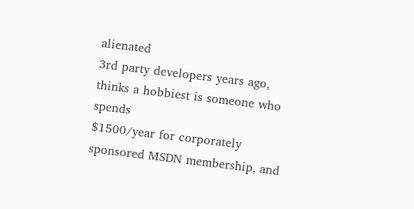alienated
3rd party developers years ago, thinks a hobbiest is someone who spends
$1500/year for corporately sponsored MSDN membership, and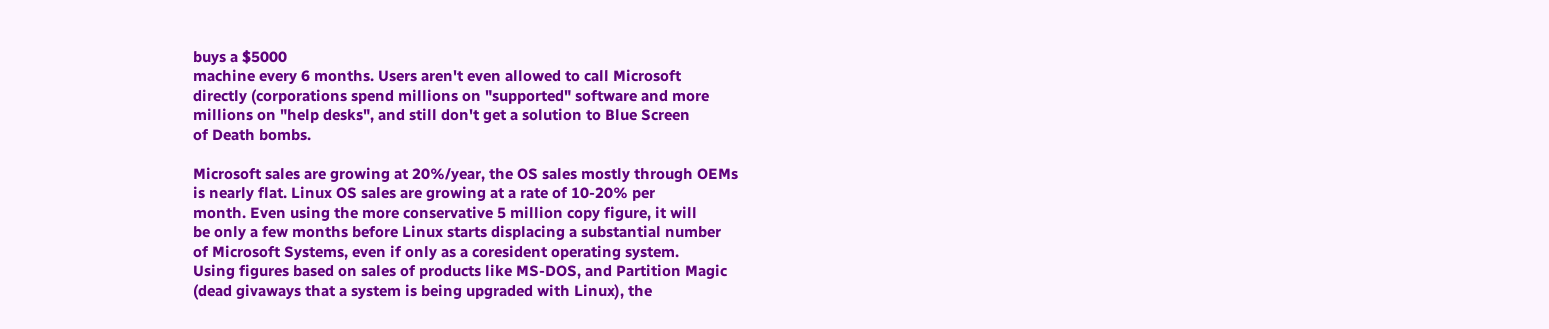buys a $5000
machine every 6 months. Users aren't even allowed to call Microsoft
directly (corporations spend millions on "supported" software and more
millions on "help desks", and still don't get a solution to Blue Screen
of Death bombs.

Microsoft sales are growing at 20%/year, the OS sales mostly through OEMs
is nearly flat. Linux OS sales are growing at a rate of 10-20% per
month. Even using the more conservative 5 million copy figure, it will
be only a few months before Linux starts displacing a substantial number
of Microsoft Systems, even if only as a coresident operating system.
Using figures based on sales of products like MS-DOS, and Partition Magic
(dead givaways that a system is being upgraded with Linux), the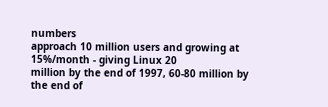numbers
approach 10 million users and growing at 15%/month - giving Linux 20
million by the end of 1997, 60-80 million by the end of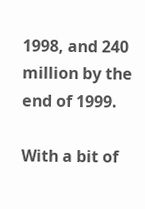1998, and 240
million by the end of 1999.

With a bit of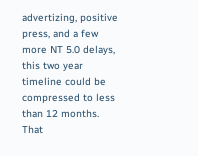advertizing, positive press, and a few more NT 5.0 delays,
this two year timeline could be compressed to less than 12 months. That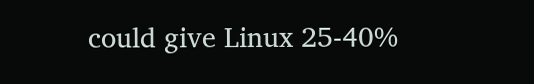could give Linux 25-40%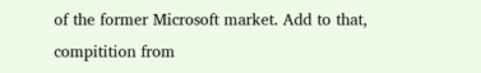of the former Microsoft market. Add to that,
compitition from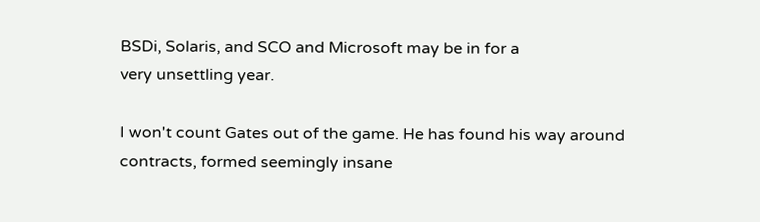BSDi, Solaris, and SCO and Microsoft may be in for a
very unsettling year.

I won't count Gates out of the game. He has found his way around
contracts, formed seemingly insane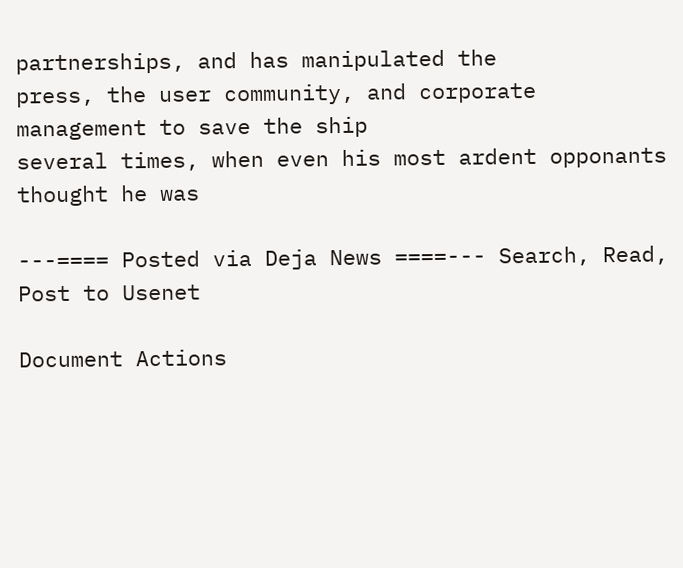partnerships, and has manipulated the
press, the user community, and corporate management to save the ship
several times, when even his most ardent opponants thought he was

---==== Posted via Deja News ====--- Search, Read, Post to Usenet

Document Actions